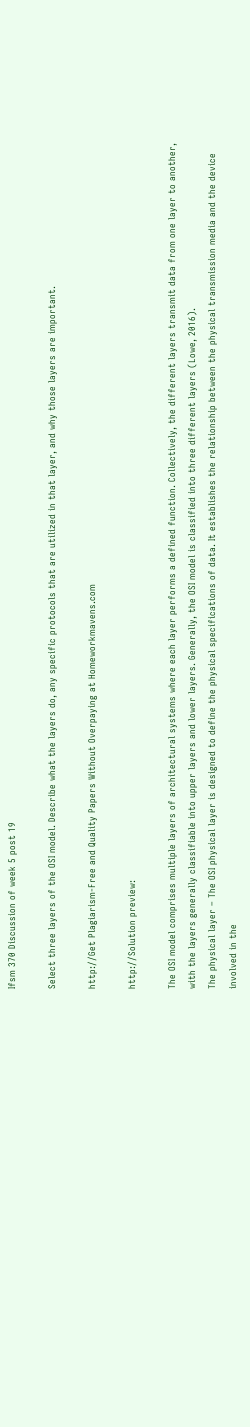Ifsm 370 Discussion of week 5 post 19

Select three layers of the OSI model. Describe what the layers do, any specific protocols that are utilized in that layer, and why those layers are important.

http://Get Plagiarism-Free and Quality Papers Without Overpaying at Homeworkmavens.com

http://Solution preview:

The OSI model comprises multiple layers of architectural systems where each layer performs a defined function. Collectively, the different layers transmit data from one layer to another, with the layers generally classifiable into upper layers and lower layers. Generally, the OSI model is classified into three different layers (Lowe, 2016).
The physical layer – The OSI physical layer is designed to define the physical specifications of data. It establishes the relationship between the physical transmission media and the device involved in the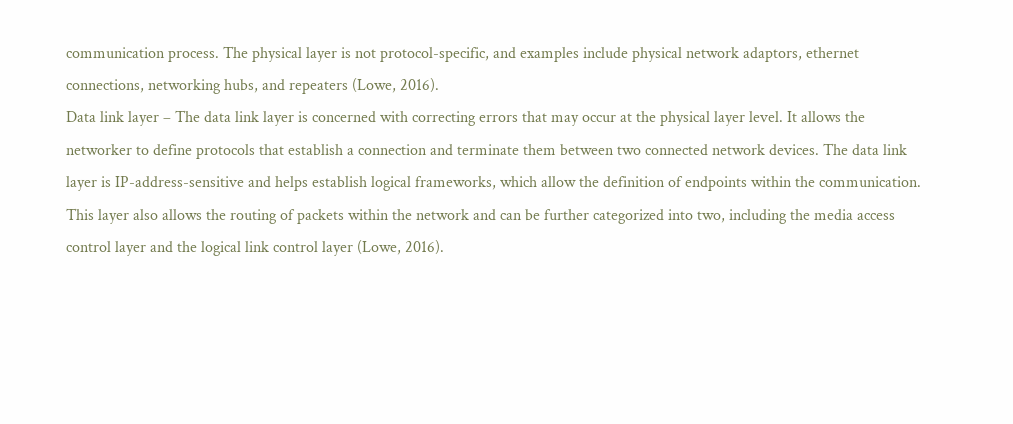communication process. The physical layer is not protocol-specific, and examples include physical network adaptors, ethernet connections, networking hubs, and repeaters (Lowe, 2016).
Data link layer – The data link layer is concerned with correcting errors that may occur at the physical layer level. It allows the networker to define protocols that establish a connection and terminate them between two connected network devices. The data link layer is IP-address-sensitive and helps establish logical frameworks, which allow the definition of endpoints within the communication. This layer also allows the routing of packets within the network and can be further categorized into two, including the media access control layer and the logical link control layer (Lowe, 2016).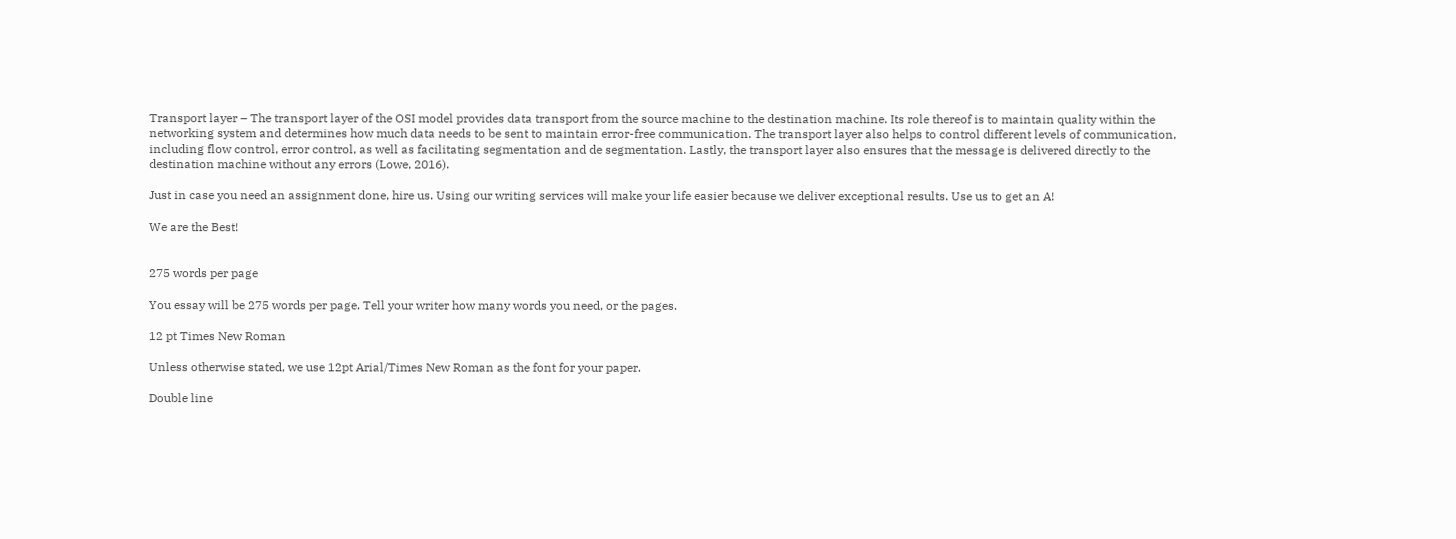Transport layer – The transport layer of the OSI model provides data transport from the source machine to the destination machine. Its role thereof is to maintain quality within the networking system and determines how much data needs to be sent to maintain error-free communication. The transport layer also helps to control different levels of communication, including flow control, error control, as well as facilitating segmentation and de segmentation. Lastly, the transport layer also ensures that the message is delivered directly to the destination machine without any errors (Lowe, 2016).

Just in case you need an assignment done, hire us. Using our writing services will make your life easier because we deliver exceptional results. Use us to get an A!

We are the Best!


275 words per page

You essay will be 275 words per page. Tell your writer how many words you need, or the pages.

12 pt Times New Roman

Unless otherwise stated, we use 12pt Arial/Times New Roman as the font for your paper.

Double line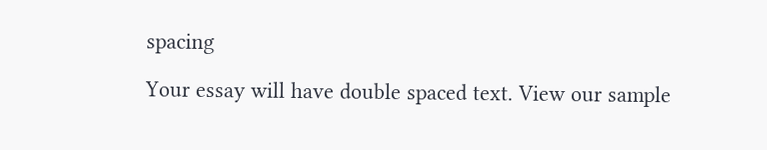spacing

Your essay will have double spaced text. View our sample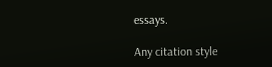essays.

Any citation style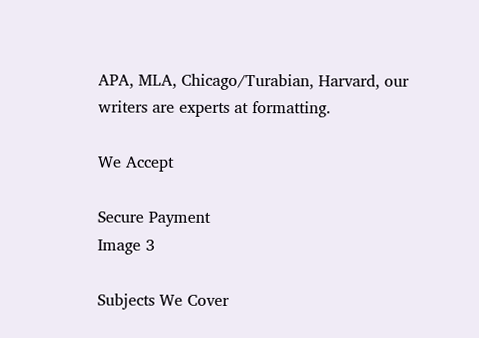APA, MLA, Chicago/Turabian, Harvard, our writers are experts at formatting.

We Accept

Secure Payment
Image 3

Subjects We Cover